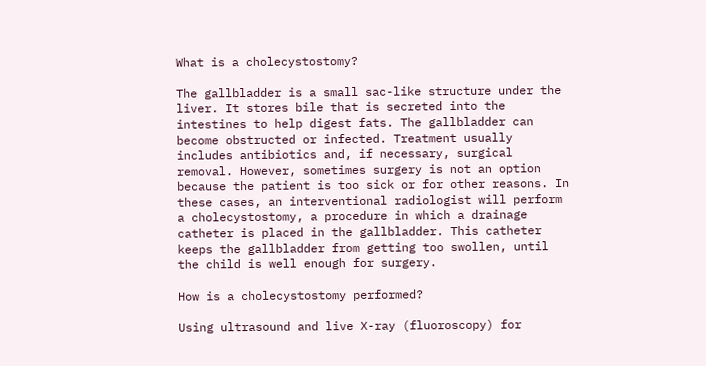What is a cholecystostomy?

The gallbladder is a small sac-like structure under the liver. It stores bile that is secreted into the intestines to help digest fats. The gallbladder can become obstructed or infected. Treatment usually includes antibiotics and, if necessary, surgical removal. However, sometimes surgery is not an option because the patient is too sick or for other reasons. In these cases, an interventional radiologist will perform a cholecystostomy, a procedure in which a drainage catheter is placed in the gallbladder. This catheter keeps the gallbladder from getting too swollen, until the child is well enough for surgery.

How is a cholecystostomy performed?

Using ultrasound and live X-ray (fluoroscopy) for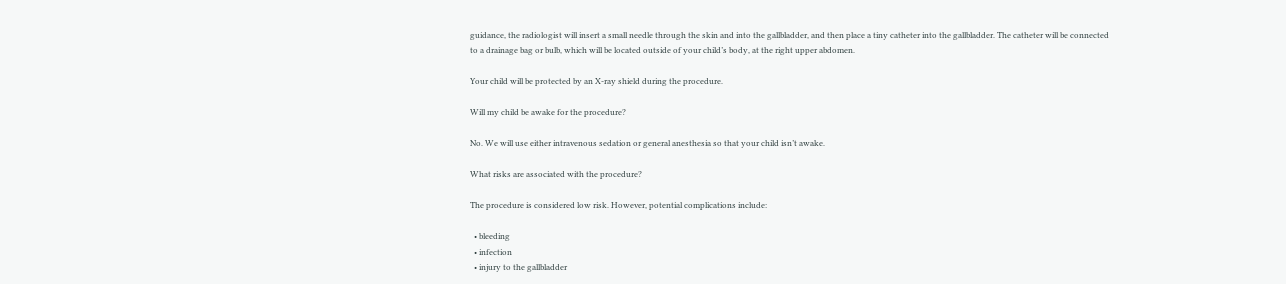guidance, the radiologist will insert a small needle through the skin and into the gallbladder, and then place a tiny catheter into the gallbladder. The catheter will be connected to a drainage bag or bulb, which will be located outside of your child’s body, at the right upper abdomen.

Your child will be protected by an X-ray shield during the procedure.

Will my child be awake for the procedure?

No. We will use either intravenous sedation or general anesthesia so that your child isn’t awake.

What risks are associated with the procedure?

The procedure is considered low risk. However, potential complications include:

  • bleeding
  • infection
  • injury to the gallbladder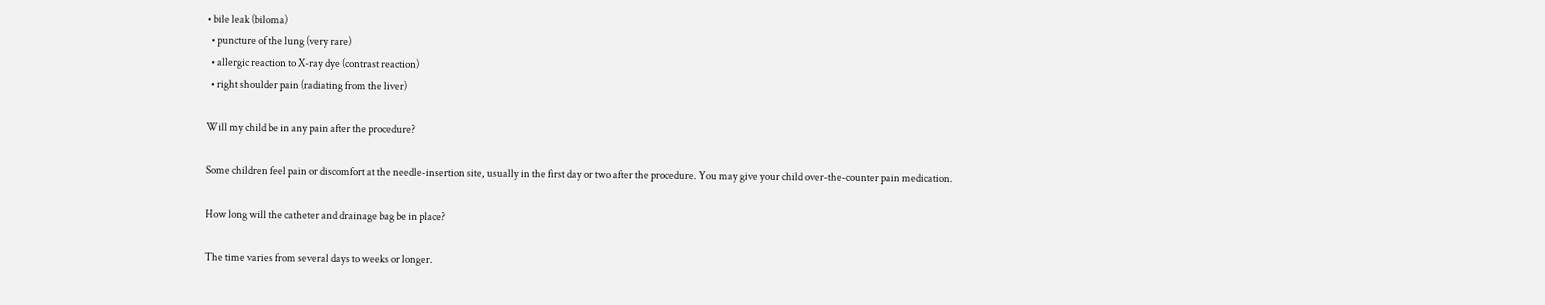• bile leak (biloma)
  • puncture of the lung (very rare)
  • allergic reaction to X-ray dye (contrast reaction)
  • right shoulder pain (radiating from the liver)

Will my child be in any pain after the procedure?

Some children feel pain or discomfort at the needle-insertion site, usually in the first day or two after the procedure. You may give your child over-the-counter pain medication.

How long will the catheter and drainage bag be in place?

The time varies from several days to weeks or longer.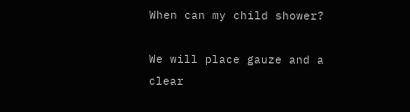When can my child shower?

We will place gauze and a clear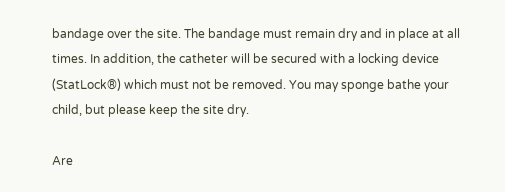bandage over the site. The bandage must remain dry and in place at all times. In addition, the catheter will be secured with a locking device (StatLock®) which must not be removed. You may sponge bathe your child, but please keep the site dry.

Are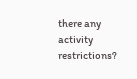there any activity restrictions?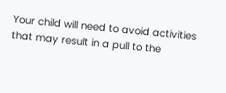Your child will need to avoid activities that may result in a pull to the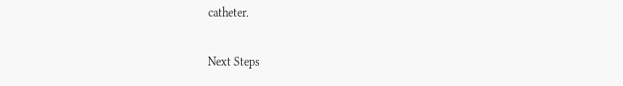catheter.

Next Steps